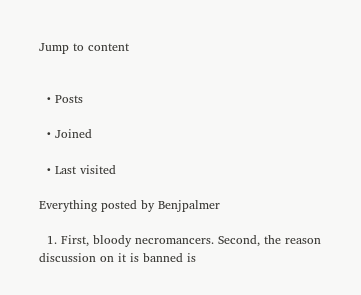Jump to content


  • Posts

  • Joined

  • Last visited

Everything posted by Benjpalmer

  1. First, bloody necromancers. Second, the reason discussion on it is banned is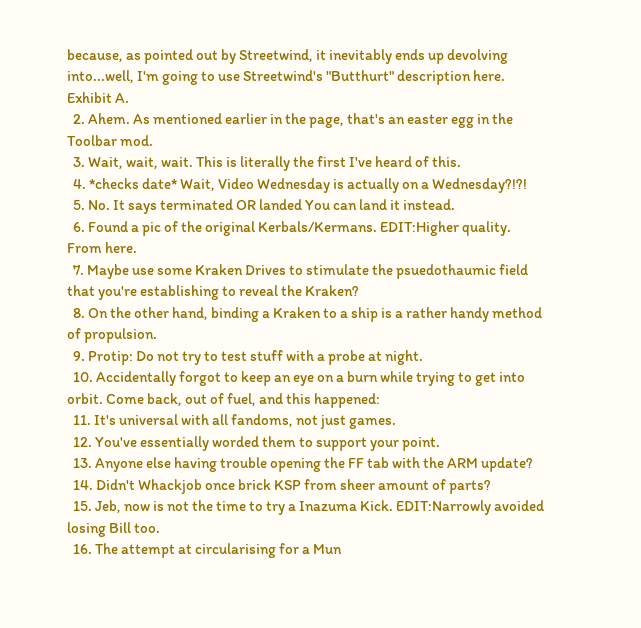because, as pointed out by Streetwind, it inevitably ends up devolving into...well, I'm going to use Streetwind's "Butthurt" description here. Exhibit A.
  2. Ahem. As mentioned earlier in the page, that's an easter egg in the Toolbar mod.
  3. Wait, wait, wait. This is literally the first I've heard of this.
  4. *checks date* Wait, Video Wednesday is actually on a Wednesday?!?!
  5. No. It says terminated OR landed You can land it instead.
  6. Found a pic of the original Kerbals/Kermans. EDIT:Higher quality. From here.
  7. Maybe use some Kraken Drives to stimulate the psuedothaumic field that you're establishing to reveal the Kraken?
  8. On the other hand, binding a Kraken to a ship is a rather handy method of propulsion.
  9. Protip: Do not try to test stuff with a probe at night.
  10. Accidentally forgot to keep an eye on a burn while trying to get into orbit. Come back, out of fuel, and this happened:
  11. It's universal with all fandoms, not just games.
  12. You've essentially worded them to support your point.
  13. Anyone else having trouble opening the FF tab with the ARM update?
  14. Didn't Whackjob once brick KSP from sheer amount of parts?
  15. Jeb, now is not the time to try a Inazuma Kick. EDIT:Narrowly avoided losing Bill too.
  16. The attempt at circularising for a Mun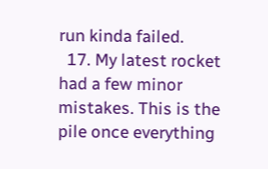run kinda failed.
  17. My latest rocket had a few minor mistakes. This is the pile once everything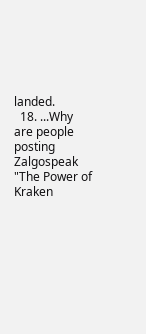landed.
  18. ...Why are people posting Zalgospeak "The Power of Kraken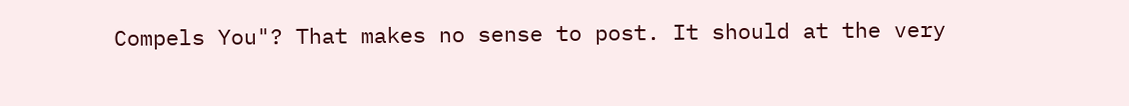Compels You"? That makes no sense to post. It should at the very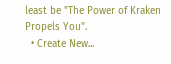least be "The Power of Kraken Propels You".
  • Create New...